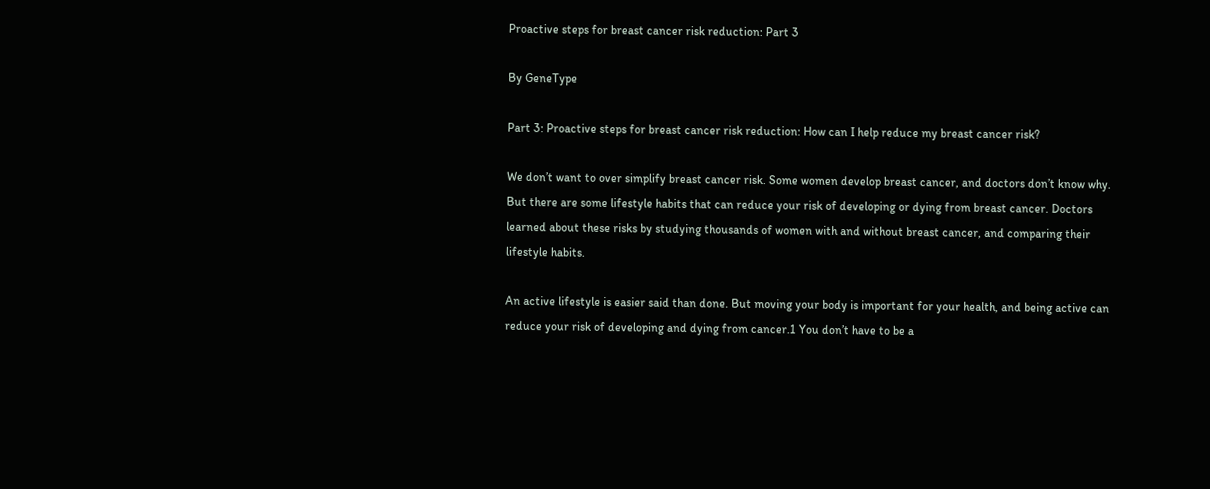Proactive steps for breast cancer risk reduction: Part 3

By GeneType

Part 3: Proactive steps for breast cancer risk reduction: How can I help reduce my breast cancer risk?

We don’t want to over simplify breast cancer risk. Some women develop breast cancer, and doctors don’t know why. But there are some lifestyle habits that can reduce your risk of developing or dying from breast cancer. Doctors learned about these risks by studying thousands of women with and without breast cancer, and comparing their lifestyle habits.

An active lifestyle is easier said than done. But moving your body is important for your health, and being active can reduce your risk of developing and dying from cancer.1 You don’t have to be a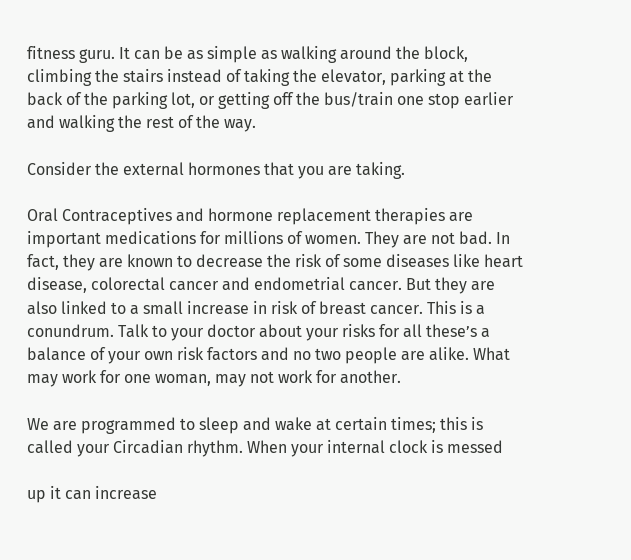fitness guru. It can be as simple as walking around the block, climbing the stairs instead of taking the elevator, parking at the back of the parking lot, or getting off the bus/train one stop earlier and walking the rest of the way.

Consider the external hormones that you are taking.

Oral Contraceptives and hormone replacement therapies are important medications for millions of women. They are not bad. In fact, they are known to decrease the risk of some diseases like heart disease, colorectal cancer and endometrial cancer. But they are also linked to a small increase in risk of breast cancer. This is a conundrum. Talk to your doctor about your risks for all these’s a balance of your own risk factors and no two people are alike. What may work for one woman, may not work for another.

We are programmed to sleep and wake at certain times; this is called your Circadian rhythm. When your internal clock is messed

up it can increase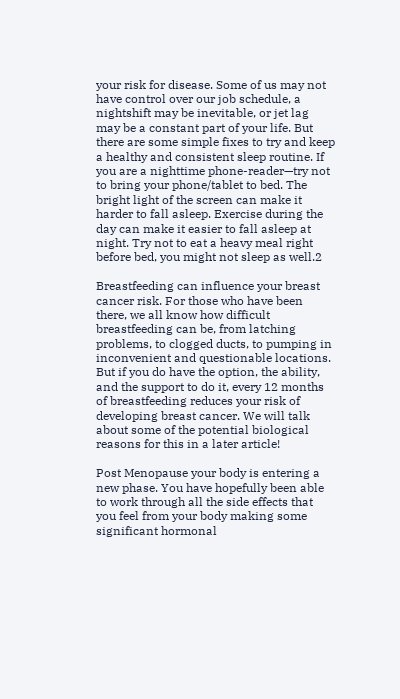your risk for disease. Some of us may not have control over our job schedule, a nightshift may be inevitable, or jet lag may be a constant part of your life. But there are some simple fixes to try and keep a healthy and consistent sleep routine. If you are a nighttime phone-reader—try not to bring your phone/tablet to bed. The bright light of the screen can make it harder to fall asleep. Exercise during the day can make it easier to fall asleep at night. Try not to eat a heavy meal right before bed, you might not sleep as well.2

Breastfeeding can influence your breast cancer risk. For those who have been there, we all know how difficult breastfeeding can be, from latching problems, to clogged ducts, to pumping in inconvenient and questionable locations. But if you do have the option, the ability, and the support to do it, every 12 months of breastfeeding reduces your risk of developing breast cancer. We will talk about some of the potential biological reasons for this in a later article!

Post Menopause your body is entering a new phase. You have hopefully been able to work through all the side effects that you feel from your body making some significant hormonal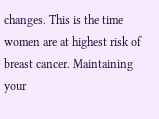changes. This is the time women are at highest risk of breast cancer. Maintaining your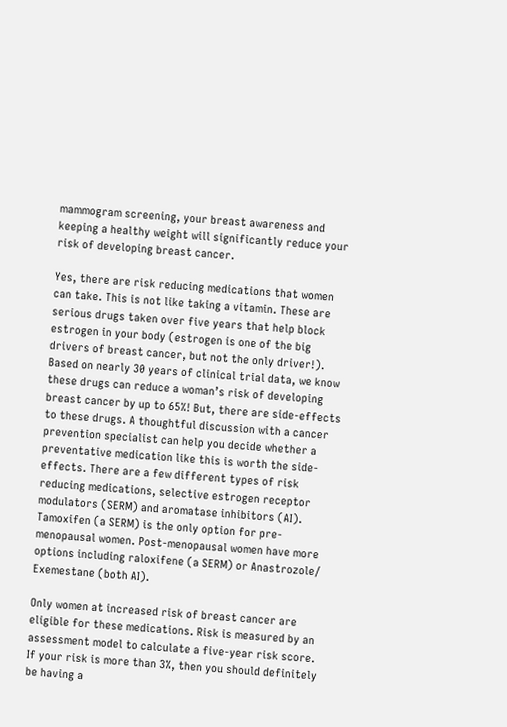mammogram screening, your breast awareness and keeping a healthy weight will significantly reduce your risk of developing breast cancer.

Yes, there are risk reducing medications that women can take. This is not like taking a vitamin. These are serious drugs taken over five years that help block estrogen in your body (estrogen is one of the big drivers of breast cancer, but not the only driver!). Based on nearly 30 years of clinical trial data, we know these drugs can reduce a woman’s risk of developing breast cancer by up to 65%! But, there are side-effects to these drugs. A thoughtful discussion with a cancer prevention specialist can help you decide whether a preventative medication like this is worth the side-effects. There are a few different types of risk reducing medications, selective estrogen receptor modulators (SERM) and aromatase inhibitors (AI). Tamoxifen (a SERM) is the only option for pre-menopausal women. Post-menopausal women have more options including raloxifene (a SERM) or Anastrozole/ Exemestane (both AI).

Only women at increased risk of breast cancer are eligible for these medications. Risk is measured by an assessment model to calculate a five-year risk score. If your risk is more than 3%, then you should definitely be having a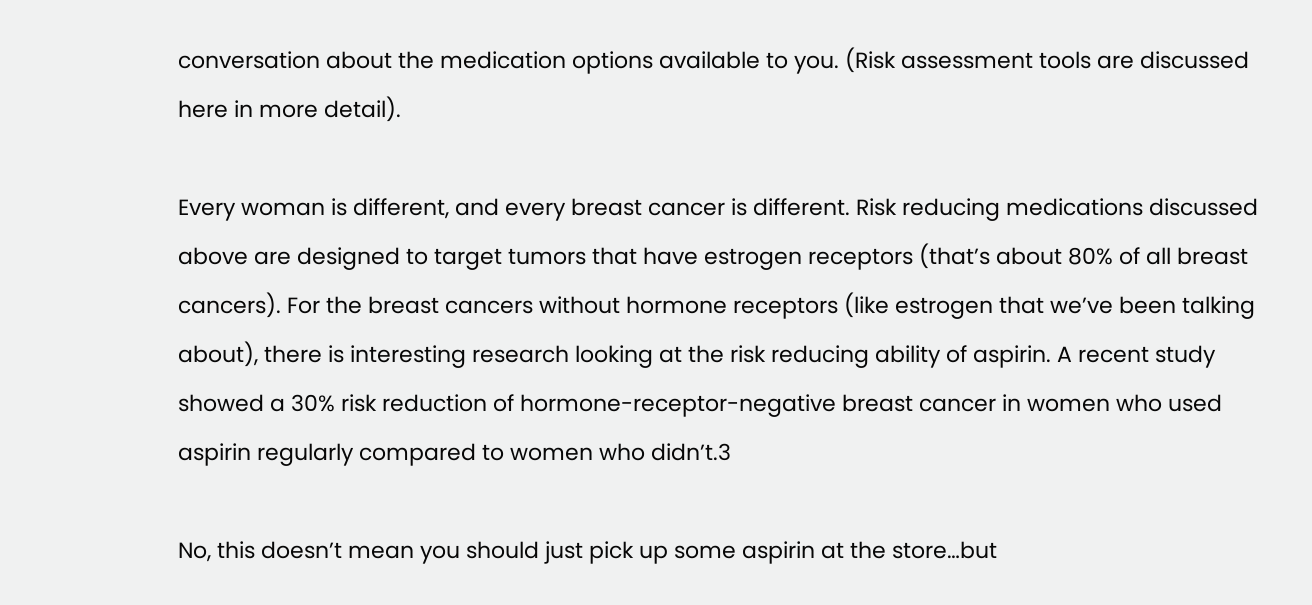conversation about the medication options available to you. (Risk assessment tools are discussed here in more detail).

Every woman is different, and every breast cancer is different. Risk reducing medications discussed above are designed to target tumors that have estrogen receptors (that’s about 80% of all breast cancers). For the breast cancers without hormone receptors (like estrogen that we’ve been talking about), there is interesting research looking at the risk reducing ability of aspirin. A recent study showed a 30% risk reduction of hormone-receptor-negative breast cancer in women who used aspirin regularly compared to women who didn’t.3

No, this doesn’t mean you should just pick up some aspirin at the store…but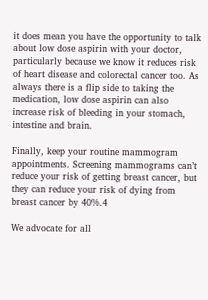it does mean you have the opportunity to talk about low dose aspirin with your doctor, particularly because we know it reduces risk of heart disease and colorectal cancer too. As always there is a flip side to taking the medication, low dose aspirin can also increase risk of bleeding in your stomach, intestine and brain.

Finally, keep your routine mammogram appointments. Screening mammograms can’t reduce your risk of getting breast cancer, but they can reduce your risk of dying from breast cancer by 40%.4

We advocate for all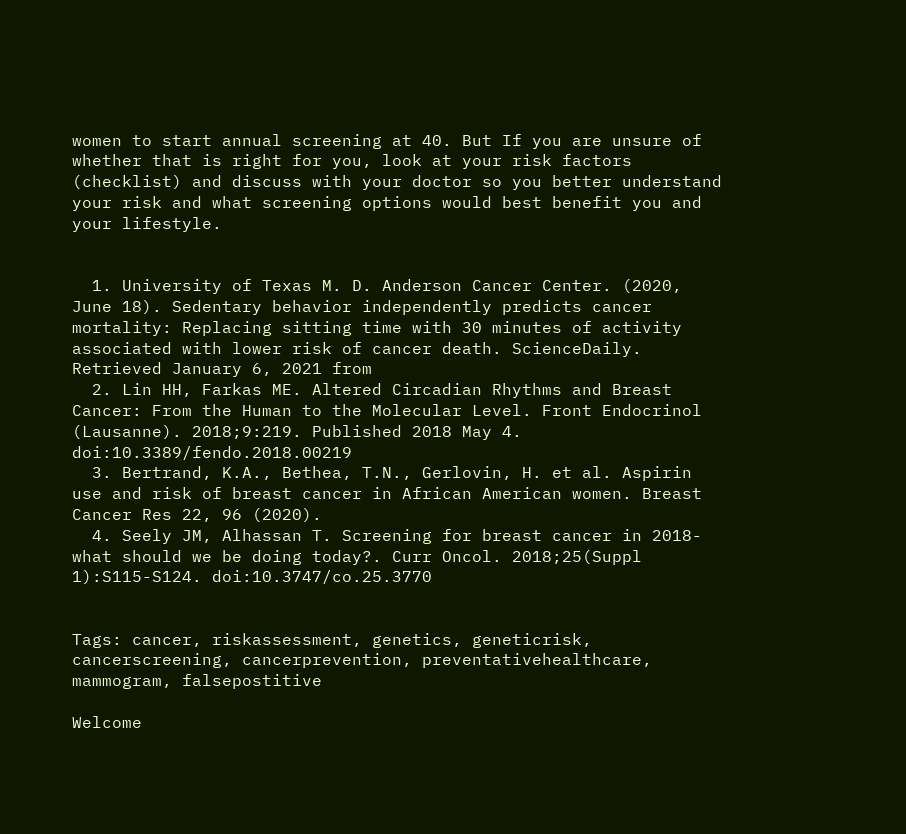women to start annual screening at 40. But If you are unsure of whether that is right for you, look at your risk factors (checklist) and discuss with your doctor so you better understand your risk and what screening options would best benefit you and your lifestyle.


  1. University of Texas M. D. Anderson Cancer Center. (2020, June 18). Sedentary behavior independently predicts cancer mortality: Replacing sitting time with 30 minutes of activity associated with lower risk of cancer death. ScienceDaily. Retrieved January 6, 2021 from
  2. Lin HH, Farkas ME. Altered Circadian Rhythms and Breast Cancer: From the Human to the Molecular Level. Front Endocrinol (Lausanne). 2018;9:219. Published 2018 May 4. doi:10.3389/fendo.2018.00219
  3. Bertrand, K.A., Bethea, T.N., Gerlovin, H. et al. Aspirin use and risk of breast cancer in African American women. Breast Cancer Res 22, 96 (2020).
  4. Seely JM, Alhassan T. Screening for breast cancer in 2018-what should we be doing today?. Curr Oncol. 2018;25(Suppl 1):S115-S124. doi:10.3747/co.25.3770


Tags: cancer, riskassessment, genetics, geneticrisk, cancerscreening, cancerprevention, preventativehealthcare, mammogram, falsepostitive

Welcome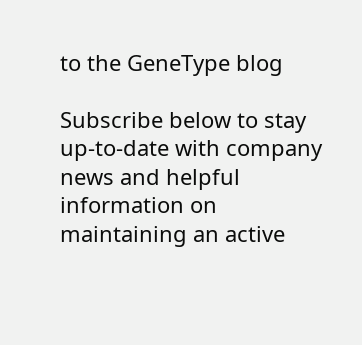to the GeneType blog

Subscribe below to stay up-to-date with company news and helpful information on maintaining an active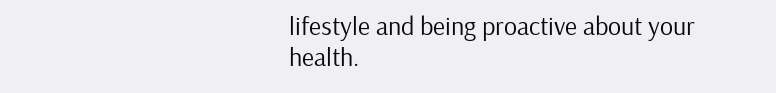lifestyle and being proactive about your health.